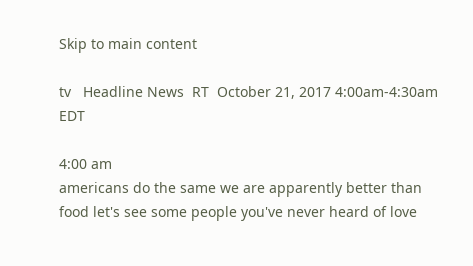Skip to main content

tv   Headline News  RT  October 21, 2017 4:00am-4:30am EDT

4:00 am
americans do the same we are apparently better than food let's see some people you've never heard of love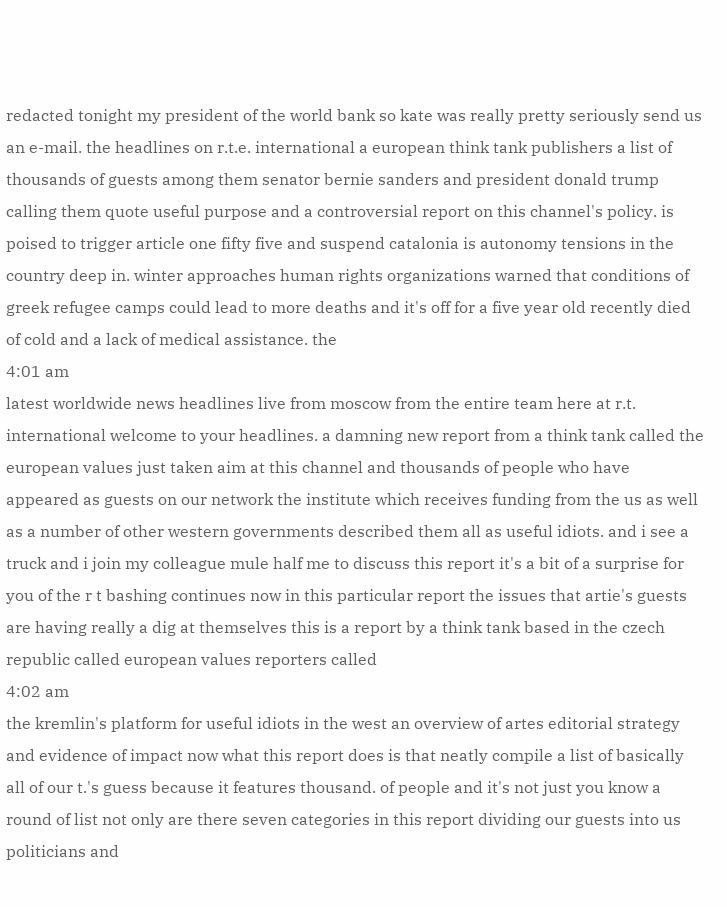redacted tonight my president of the world bank so kate was really pretty seriously send us an e-mail. the headlines on r.t.e. international a european think tank publishers a list of thousands of guests among them senator bernie sanders and president donald trump calling them quote useful purpose and a controversial report on this channel's policy. is poised to trigger article one fifty five and suspend catalonia is autonomy tensions in the country deep in. winter approaches human rights organizations warned that conditions of greek refugee camps could lead to more deaths and it's off for a five year old recently died of cold and a lack of medical assistance. the
4:01 am
latest worldwide news headlines live from moscow from the entire team here at r.t. international welcome to your headlines. a damning new report from a think tank called the european values just taken aim at this channel and thousands of people who have appeared as guests on our network the institute which receives funding from the us as well as a number of other western governments described them all as useful idiots. and i see a truck and i join my colleague mule half me to discuss this report it's a bit of a surprise for you of the r t bashing continues now in this particular report the issues that artie's guests are having really a dig at themselves this is a report by a think tank based in the czech republic called european values reporters called
4:02 am
the kremlin's platform for useful idiots in the west an overview of artes editorial strategy and evidence of impact now what this report does is that neatly compile a list of basically all of our t.'s guess because it features thousand. of people and it's not just you know a round of list not only are there seven categories in this report dividing our guests into us politicians and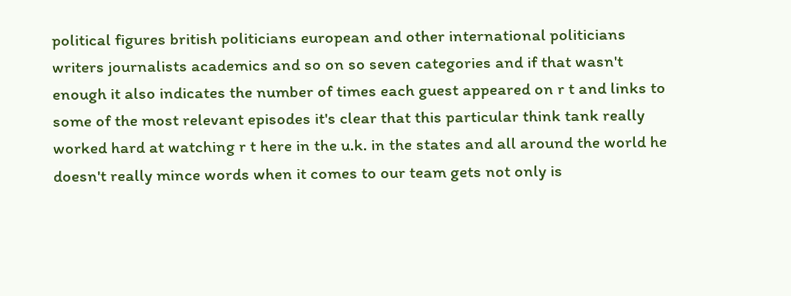political figures british politicians european and other international politicians writers journalists academics and so on so seven categories and if that wasn't enough it also indicates the number of times each guest appeared on r t and links to some of the most relevant episodes it's clear that this particular think tank really worked hard at watching r t here in the u.k. in the states and all around the world he doesn't really mince words when it comes to our team gets not only is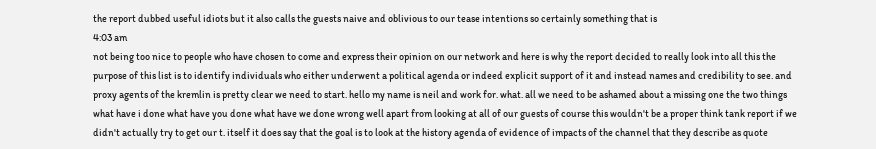the report dubbed useful idiots but it also calls the guests naive and oblivious to our tease intentions so certainly something that is
4:03 am
not being too nice to people who have chosen to come and express their opinion on our network and here is why the report decided to really look into all this the purpose of this list is to identify individuals who either underwent a political agenda or indeed explicit support of it and instead names and credibility to see. and proxy agents of the kremlin is pretty clear we need to start. hello my name is neil and work for. what. all we need to be ashamed about a missing one the two things what have i done what have you done what have we done wrong well apart from looking at all of our guests of course this wouldn't be a proper think tank report if we didn't actually try to get our t. itself it does say that the goal is to look at the history agenda of evidence of impacts of the channel that they describe as quote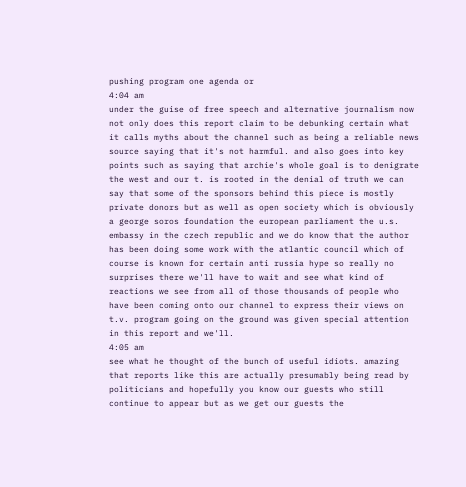pushing program one agenda or
4:04 am
under the guise of free speech and alternative journalism now not only does this report claim to be debunking certain what it calls myths about the channel such as being a reliable news source saying that it's not harmful. and also goes into key points such as saying that archie's whole goal is to denigrate the west and our t. is rooted in the denial of truth we can say that some of the sponsors behind this piece is mostly private donors but as well as open society which is obviously a george soros foundation the european parliament the u.s. embassy in the czech republic and we do know that the author has been doing some work with the atlantic council which of course is known for certain anti russia hype so really no surprises there we'll have to wait and see what kind of reactions we see from all of those thousands of people who have been coming onto our channel to express their views on t.v. program going on the ground was given special attention in this report and we'll.
4:05 am
see what he thought of the bunch of useful idiots. amazing that reports like this are actually presumably being read by politicians and hopefully you know our guests who still continue to appear but as we get our guests the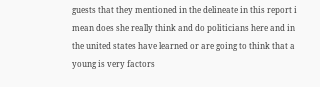guests that they mentioned in the delineate in this report i mean does she really think and do politicians here and in the united states have learned or are going to think that a young is very factors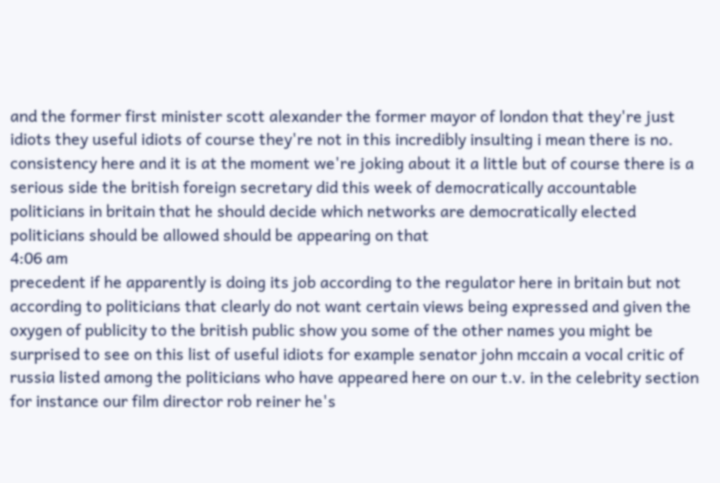and the former first minister scott alexander the former mayor of london that they're just idiots they useful idiots of course they're not in this incredibly insulting i mean there is no. consistency here and it is at the moment we're joking about it a little but of course there is a serious side the british foreign secretary did this week of democratically accountable politicians in britain that he should decide which networks are democratically elected politicians should be allowed should be appearing on that
4:06 am
precedent if he apparently is doing its job according to the regulator here in britain but not according to politicians that clearly do not want certain views being expressed and given the oxygen of publicity to the british public show you some of the other names you might be surprised to see on this list of useful idiots for example senator john mccain a vocal critic of russia listed among the politicians who have appeared here on our t.v. in the celebrity section for instance our film director rob reiner he's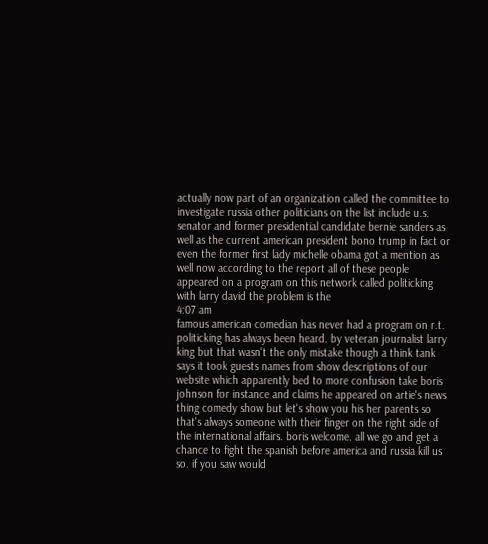actually now part of an organization called the committee to investigate russia other politicians on the list include u.s. senator and former presidential candidate bernie sanders as well as the current american president bono trump in fact or even the former first lady michelle obama got a mention as well now according to the report all of these people appeared on a program on this network called politicking with larry david the problem is the
4:07 am
famous american comedian has never had a program on r.t. politicking has always been heard. by veteran journalist larry king but that wasn't the only mistake though a think tank says it took guests names from show descriptions of our website which apparently bed to more confusion take boris johnson for instance and claims he appeared on artie's news thing comedy show but let's show you his her parents so that's always someone with their finger on the right side of the international affairs. boris welcome. all we go and get a chance to fight the spanish before america and russia kill us so. if you saw would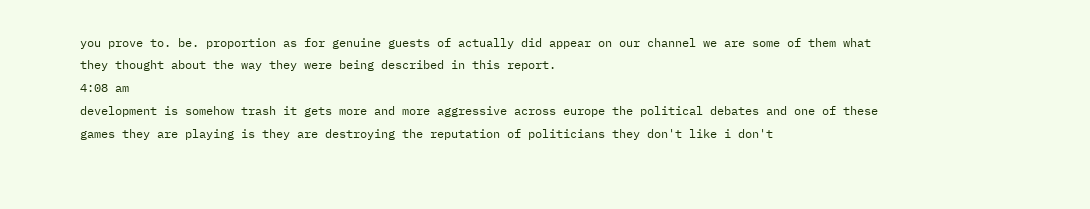you prove to. be. proportion as for genuine guests of actually did appear on our channel we are some of them what they thought about the way they were being described in this report.
4:08 am
development is somehow trash it gets more and more aggressive across europe the political debates and one of these games they are playing is they are destroying the reputation of politicians they don't like i don't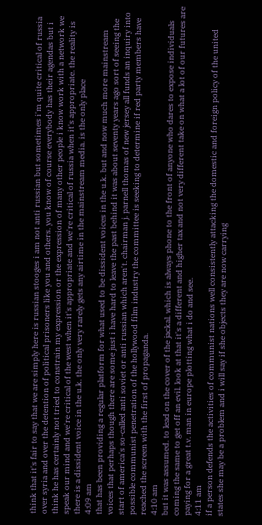think that it's fair to say that we are simply here is russian stooges i am not anti russian but sometimes i'm quite critical of russia over syria and over the detention of political prisoners like you and others. you know of course everybody has their agendas but i think he has certainly not tried to constrain my expression or the expression of many other people i know work with a network we speak our mind and we're critical of the west when it's appropriate and we're critical of russia when it's appropriate. the reality is there is a dissident voice in the u.k. the only very rarely gets any airtime in the mainstream media. is the only place
4:09 am
that has been providing a regular platform for what used to be dissident voices in the u.k. but and now much more mainstream voices that perhaps though there are some just i have hard to leave the past behind it was about seventy years ago sort of seeing the start of america's so-called anti soviet or anti russian which aren't. chairman j. parnell thomas of new jersey all funds an inquiry into possible communist penetration of the hollywood film industry the committee is seeking to determine if red party members have reached the screen with the first of propaganda.
4:10 am
but it was assumed. to lead on the cover of the jackal. which is always phone to the front of anyone who dares to expose individuals coming the same to get off an evil. look at that it's a different and higher tax and not very different take on what a lot of our futures are paying for a great t.v. man in europe plotting what i do and see.
4:11 am
if a person defends the activities of communist nations well consistently attacking the domestic and foreign policy of the united states she may be a problem and i will say if she objects they are now carrying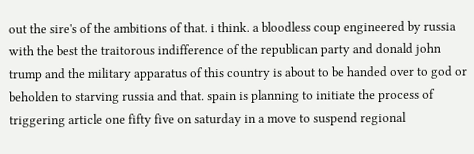out the sire's of the ambitions of that. i think. a bloodless coup engineered by russia with the best the traitorous indifference of the republican party and donald john trump and the military apparatus of this country is about to be handed over to god or beholden to starving russia and that. spain is planning to initiate the process of triggering article one fifty five on saturday in a move to suspend regional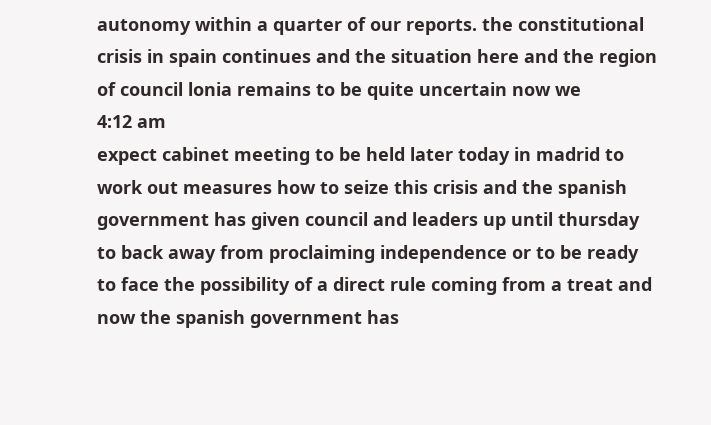autonomy within a quarter of our reports. the constitutional crisis in spain continues and the situation here and the region of council lonia remains to be quite uncertain now we
4:12 am
expect cabinet meeting to be held later today in madrid to work out measures how to seize this crisis and the spanish government has given council and leaders up until thursday to back away from proclaiming independence or to be ready to face the possibility of a direct rule coming from a treat and now the spanish government has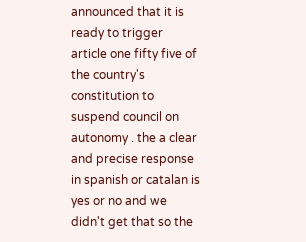announced that it is ready to trigger article one fifty five of the country's constitution to suspend council on autonomy . the a clear and precise response in spanish or catalan is yes or no and we didn't get that so the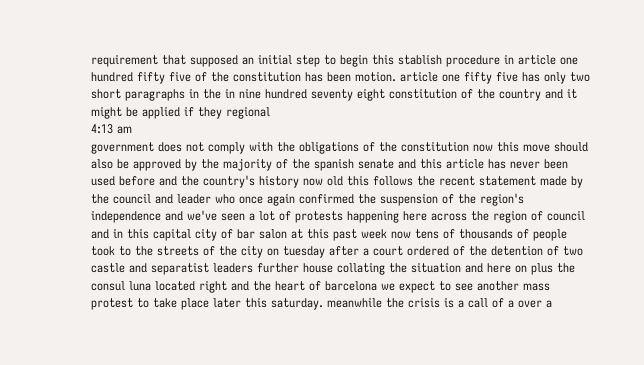requirement that supposed an initial step to begin this stablish procedure in article one hundred fifty five of the constitution has been motion. article one fifty five has only two short paragraphs in the in nine hundred seventy eight constitution of the country and it might be applied if they regional
4:13 am
government does not comply with the obligations of the constitution now this move should also be approved by the majority of the spanish senate and this article has never been used before and the country's history now old this follows the recent statement made by the council and leader who once again confirmed the suspension of the region's independence and we've seen a lot of protests happening here across the region of council and in this capital city of bar salon at this past week now tens of thousands of people took to the streets of the city on tuesday after a court ordered of the detention of two castle and separatist leaders further house collating the situation and here on plus the consul luna located right and the heart of barcelona we expect to see another mass protest to take place later this saturday. meanwhile the crisis is a call of a over a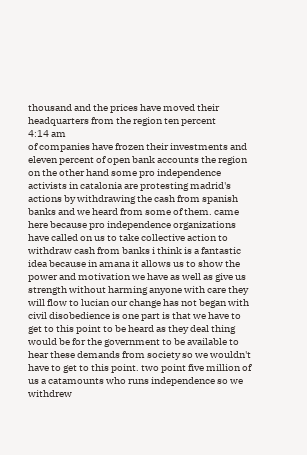thousand and the prices have moved their headquarters from the region ten percent
4:14 am
of companies have frozen their investments and eleven percent of open bank accounts the region on the other hand some pro independence activists in catalonia are protesting madrid's actions by withdrawing the cash from spanish banks and we heard from some of them. came here because pro independence organizations have called on us to take collective action to withdraw cash from banks i think is a fantastic idea because in amana it allows us to show the power and motivation we have as well as give us strength without harming anyone with care they will flow to lucian our change has not began with civil disobedience is one part is that we have to get to this point to be heard as they deal thing would be for the government to be available to hear these demands from society so we wouldn't have to get to this point. two point five million of us a catamounts who runs independence so we withdrew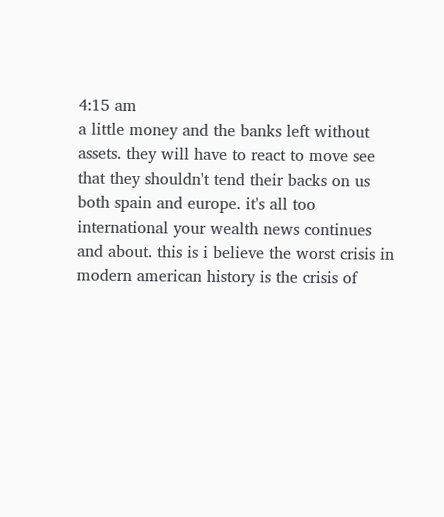4:15 am
a little money and the banks left without assets. they will have to react to move see that they shouldn't tend their backs on us both spain and europe. it's all too international your wealth news continues and about. this is i believe the worst crisis in modern american history is the crisis of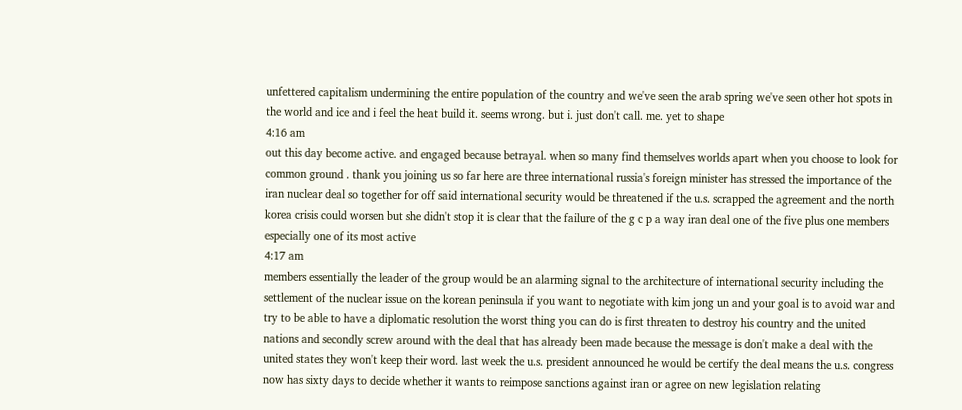unfettered capitalism undermining the entire population of the country and we've seen the arab spring we've seen other hot spots in the world and ice and i feel the heat build it. seems wrong. but i. just don't call. me. yet to shape
4:16 am
out this day become active. and engaged because betrayal. when so many find themselves worlds apart when you choose to look for common ground . thank you joining us so far here are three international russia's foreign minister has stressed the importance of the iran nuclear deal so together for off said international security would be threatened if the u.s. scrapped the agreement and the north korea crisis could worsen but she didn't stop it is clear that the failure of the g c p a way iran deal one of the five plus one members especially one of its most active
4:17 am
members essentially the leader of the group would be an alarming signal to the architecture of international security including the settlement of the nuclear issue on the korean peninsula if you want to negotiate with kim jong un and your goal is to avoid war and try to be able to have a diplomatic resolution the worst thing you can do is first threaten to destroy his country and the united nations and secondly screw around with the deal that has already been made because the message is don't make a deal with the united states they won't keep their word. last week the u.s. president announced he would be certify the deal means the u.s. congress now has sixty days to decide whether it wants to reimpose sanctions against iran or agree on new legislation relating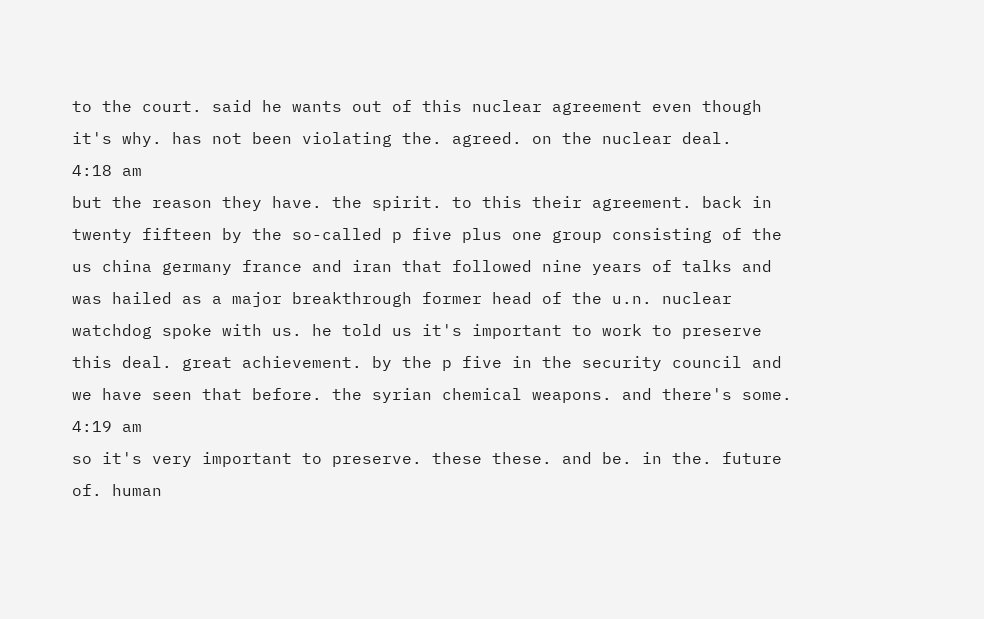to the court. said he wants out of this nuclear agreement even though it's why. has not been violating the. agreed. on the nuclear deal.
4:18 am
but the reason they have. the spirit. to this their agreement. back in twenty fifteen by the so-called p five plus one group consisting of the us china germany france and iran that followed nine years of talks and was hailed as a major breakthrough former head of the u.n. nuclear watchdog spoke with us. he told us it's important to work to preserve this deal. great achievement. by the p five in the security council and we have seen that before. the syrian chemical weapons. and there's some.
4:19 am
so it's very important to preserve. these these. and be. in the. future of. human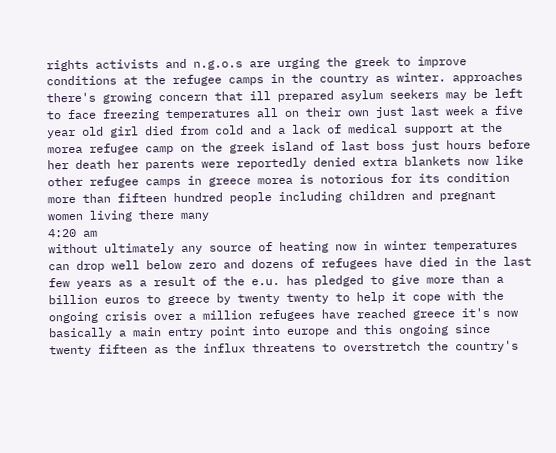rights activists and n.g.o.s are urging the greek to improve conditions at the refugee camps in the country as winter. approaches there's growing concern that ill prepared asylum seekers may be left to face freezing temperatures all on their own just last week a five year old girl died from cold and a lack of medical support at the morea refugee camp on the greek island of last boss just hours before her death her parents were reportedly denied extra blankets now like other refugee camps in greece morea is notorious for its condition more than fifteen hundred people including children and pregnant women living there many
4:20 am
without ultimately any source of heating now in winter temperatures can drop well below zero and dozens of refugees have died in the last few years as a result of the e.u. has pledged to give more than a billion euros to greece by twenty twenty to help it cope with the ongoing crisis over a million refugees have reached greece it's now basically a main entry point into europe and this ongoing since twenty fifteen as the influx threatens to overstretch the country's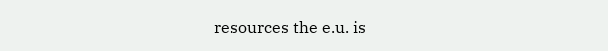resources the e.u. is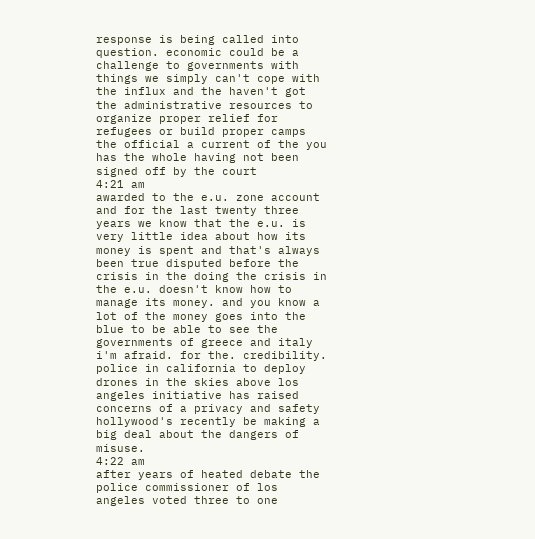response is being called into question. economic could be a challenge to governments with things we simply can't cope with the influx and the haven't got the administrative resources to organize proper relief for refugees or build proper camps the official a current of the you has the whole having not been signed off by the court
4:21 am
awarded to the e.u. zone account and for the last twenty three years we know that the e.u. is very little idea about how its money is spent and that's always been true disputed before the crisis in the doing the crisis in the e.u. doesn't know how to manage its money. and you know a lot of the money goes into the blue to be able to see the governments of greece and italy i'm afraid. for the. credibility. police in california to deploy drones in the skies above los angeles initiative has raised concerns of a privacy and safety hollywood's recently be making a big deal about the dangers of misuse.
4:22 am
after years of heated debate the police commissioner of los angeles voted three to one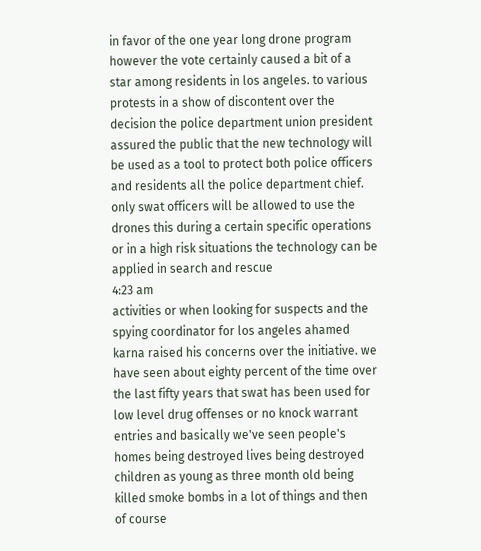in favor of the one year long drone program however the vote certainly caused a bit of a star among residents in los angeles. to various protests in a show of discontent over the decision the police department union president assured the public that the new technology will be used as a tool to protect both police officers and residents all the police department chief. only swat officers will be allowed to use the drones this during a certain specific operations or in a high risk situations the technology can be applied in search and rescue
4:23 am
activities or when looking for suspects and the spying coordinator for los angeles ahamed karna raised his concerns over the initiative. we have seen about eighty percent of the time over the last fifty years that swat has been used for low level drug offenses or no knock warrant entries and basically we've seen people's homes being destroyed lives being destroyed children as young as three month old being killed smoke bombs in a lot of things and then of course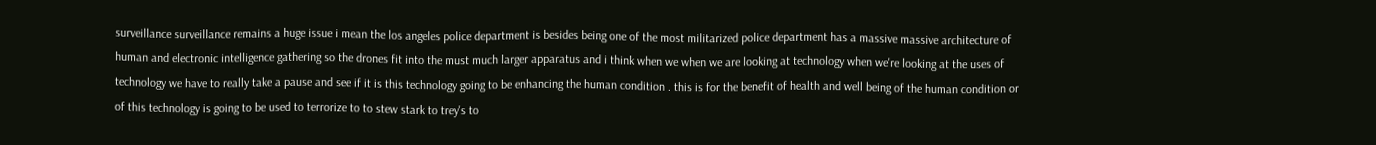surveillance surveillance remains a huge issue i mean the los angeles police department is besides being one of the most militarized police department has a massive massive architecture of human and electronic intelligence gathering so the drones fit into the must much larger apparatus and i think when we when we are looking at technology when we're looking at the uses of technology we have to really take a pause and see if it is this technology going to be enhancing the human condition . this is for the benefit of health and well being of the human condition or of this technology is going to be used to terrorize to to stew stark to trey's to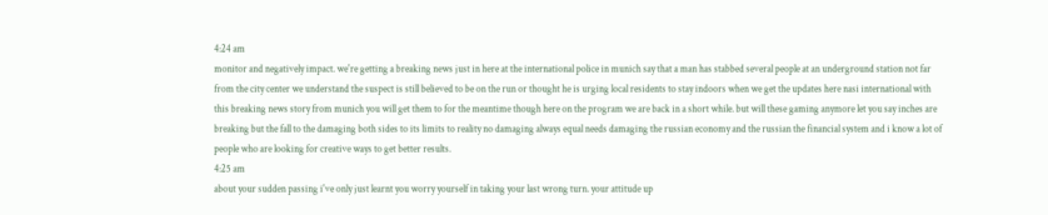4:24 am
monitor and negatively impact. we're getting a breaking news just in here at the international police in munich say that a man has stabbed several people at an underground station not far from the city center we understand the suspect is still believed to be on the run or thought he is urging local residents to stay indoors when we get the updates here nasi international with this breaking news story from munich you will get them to for the meantime though here on the program we are back in a short while. but will these gaming anymore let you say inches are breaking but the fall to the damaging both sides to its limits to reality no damaging always equal needs damaging the russian economy and the russian the financial system and i know a lot of people who are looking for creative ways to get better results.
4:25 am
about your sudden passing i've only just learnt you worry yourself in taking your last wrong turn. your attitude up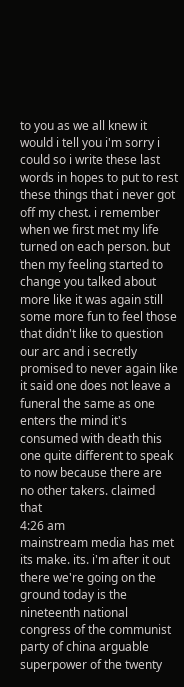to you as we all knew it would i tell you i'm sorry i could so i write these last words in hopes to put to rest these things that i never got off my chest. i remember when we first met my life turned on each person. but then my feeling started to change you talked about more like it was again still some more fun to feel those that didn't like to question our arc and i secretly promised to never again like it said one does not leave a funeral the same as one enters the mind it's consumed with death this one quite different to speak to now because there are no other takers. claimed that
4:26 am
mainstream media has met its make. its. i'm after it out there we're going on the ground today is the nineteenth national congress of the communist party of china arguable superpower of the twenty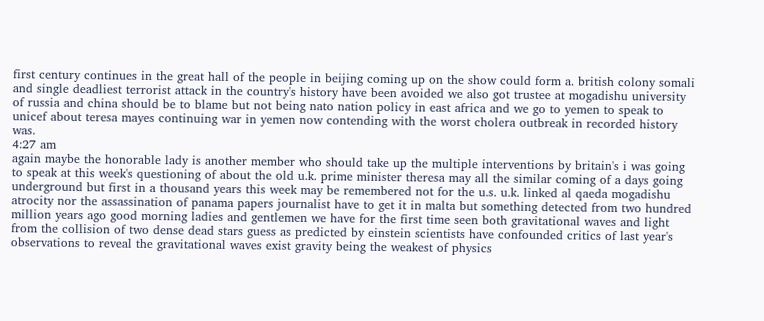first century continues in the great hall of the people in beijing coming up on the show could form a. british colony somali and single deadliest terrorist attack in the country's history have been avoided we also got trustee at mogadishu university of russia and china should be to blame but not being nato nation policy in east africa and we go to yemen to speak to unicef about teresa mayes continuing war in yemen now contending with the worst cholera outbreak in recorded history was.
4:27 am
again maybe the honorable lady is another member who should take up the multiple interventions by britain's i was going to speak at this week's questioning of about the old u.k. prime minister theresa may all the similar coming of a days going underground but first in a thousand years this week may be remembered not for the u.s. u.k. linked al qaeda mogadishu atrocity nor the assassination of panama papers journalist have to get it in malta but something detected from two hundred million years ago good morning ladies and gentlemen we have for the first time seen both gravitational waves and light from the collision of two dense dead stars guess as predicted by einstein scientists have confounded critics of last year's observations to reveal the gravitational waves exist gravity being the weakest of physics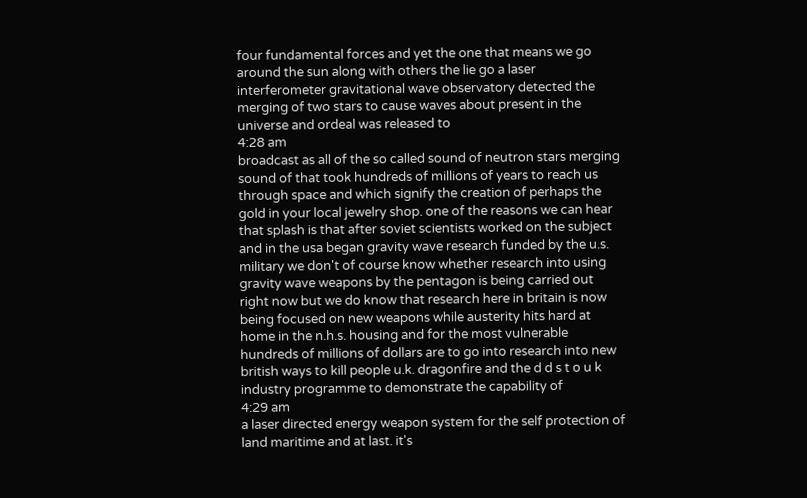four fundamental forces and yet the one that means we go around the sun along with others the lie go a laser interferometer gravitational wave observatory detected the merging of two stars to cause waves about present in the universe and ordeal was released to
4:28 am
broadcast as all of the so called sound of neutron stars merging sound of that took hundreds of millions of years to reach us through space and which signify the creation of perhaps the gold in your local jewelry shop. one of the reasons we can hear that splash is that after soviet scientists worked on the subject and in the usa began gravity wave research funded by the u.s. military we don't of course know whether research into using gravity wave weapons by the pentagon is being carried out right now but we do know that research here in britain is now being focused on new weapons while austerity hits hard at home in the n.h.s. housing and for the most vulnerable hundreds of millions of dollars are to go into research into new british ways to kill people u.k. dragonfire and the d d s t o u k industry programme to demonstrate the capability of
4:29 am
a laser directed energy weapon system for the self protection of land maritime and at last. it's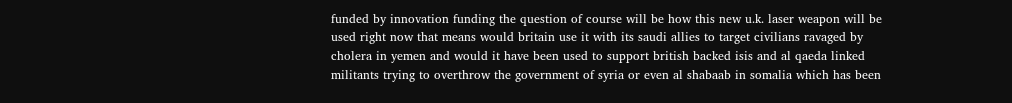funded by innovation funding the question of course will be how this new u.k. laser weapon will be used right now that means would britain use it with its saudi allies to target civilians ravaged by cholera in yemen and would it have been used to support british backed isis and al qaeda linked militants trying to overthrow the government of syria or even al shabaab in somalia which has been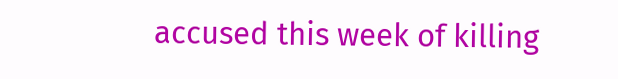accused this week of killing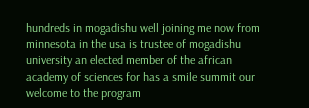hundreds in mogadishu well joining me now from minnesota in the usa is trustee of mogadishu university an elected member of the african academy of sciences for has a smile summit our welcome to the program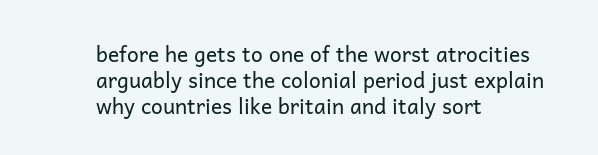before he gets to one of the worst atrocities arguably since the colonial period just explain why countries like britain and italy sort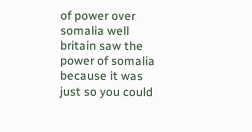of power over somalia well britain saw the power of somalia because it was just so you could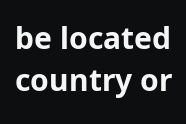be located country or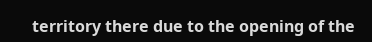territory there due to the opening of the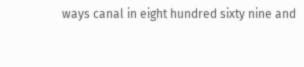ways canal in eight hundred sixty nine and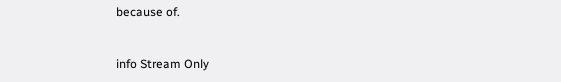because of.


info Stream Only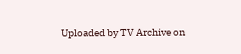Uploaded by TV Archive on